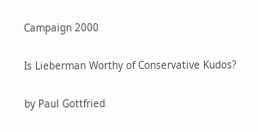Campaign 2000

Is Lieberman Worthy of Conservative Kudos?

by Paul Gottfried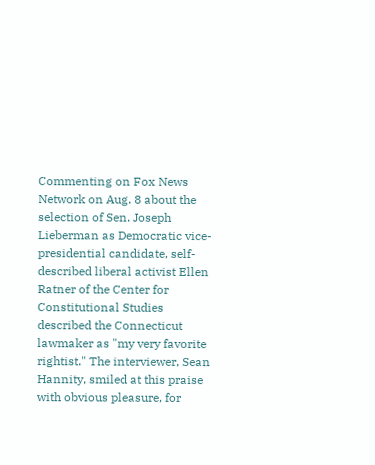Commenting on Fox News Network on Aug. 8 about the selection of Sen. Joseph Lieberman as Democratic vice-presidential candidate, self-described liberal activist Ellen Ratner of the Center for Constitutional Studies described the Connecticut lawmaker as "my very favorite rightist." The interviewer, Sean Hannity, smiled at this praise with obvious pleasure, for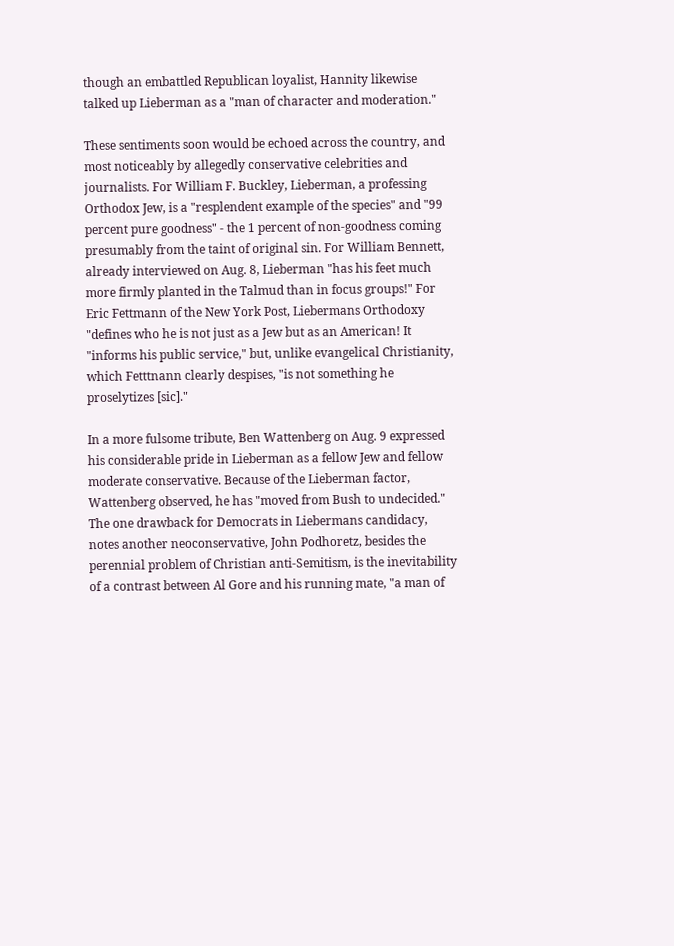though an embattled Republican loyalist, Hannity likewise talked up Lieberman as a "man of character and moderation."

These sentiments soon would be echoed across the country, and most noticeably by allegedly conservative celebrities and journalists. For William F. Buckley, Lieberman, a professing Orthodox Jew, is a "resplendent example of the species" and "99 percent pure goodness" - the 1 percent of non-goodness coming presumably from the taint of original sin. For William Bennett, already interviewed on Aug. 8, Lieberman "has his feet much more firmly planted in the Talmud than in focus groups!" For Eric Fettmann of the New York Post, Liebermans Orthodoxy "defines who he is not just as a Jew but as an American! It "informs his public service," but, unlike evangelical Christianity, which Fetttnann clearly despises, "is not something he proselytizes [sic]."

In a more fulsome tribute, Ben Wattenberg on Aug. 9 expressed his considerable pride in Lieberman as a fellow Jew and fellow moderate conservative. Because of the Lieberman factor, Wattenberg observed, he has "moved from Bush to undecided." The one drawback for Democrats in Liebermans candidacy, notes another neoconservative, John Podhoretz, besides the perennial problem of Christian anti-Semitism, is the inevitability of a contrast between Al Gore and his running mate, "a man of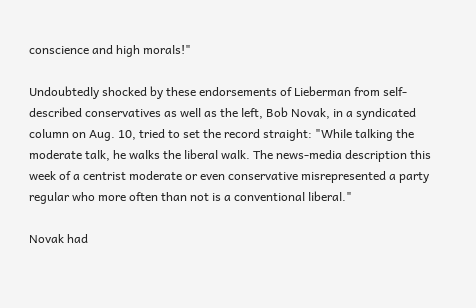conscience and high morals!"

Undoubtedly shocked by these endorsements of Lieberman from self-described conservatives as well as the left, Bob Novak, in a syndicated column on Aug. 10, tried to set the record straight: "While talking the moderate talk, he walks the liberal walk. The news-media description this week of a centrist moderate or even conservative misrepresented a party regular who more often than not is a conventional liberal."

Novak had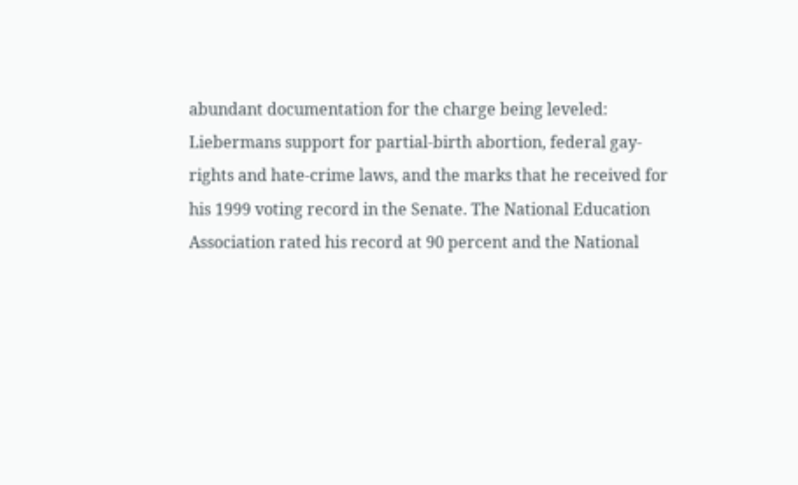abundant documentation for the charge being leveled: Liebermans support for partial-birth abortion, federal gay-rights and hate-crime laws, and the marks that he received for his 1999 voting record in the Senate. The National Education Association rated his record at 90 percent and the National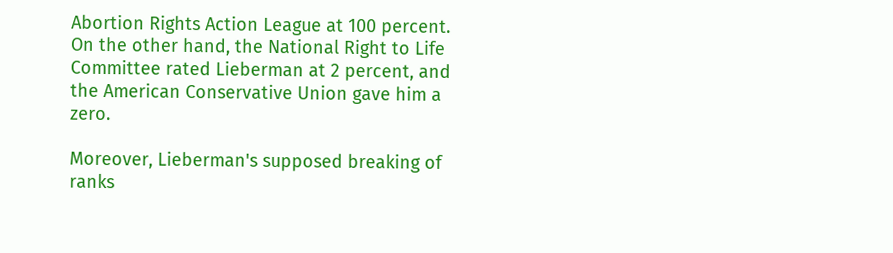Abortion Rights Action League at 100 percent. On the other hand, the National Right to Life Committee rated Lieberman at 2 percent, and the American Conservative Union gave him a zero.

Moreover, Lieberman's supposed breaking of ranks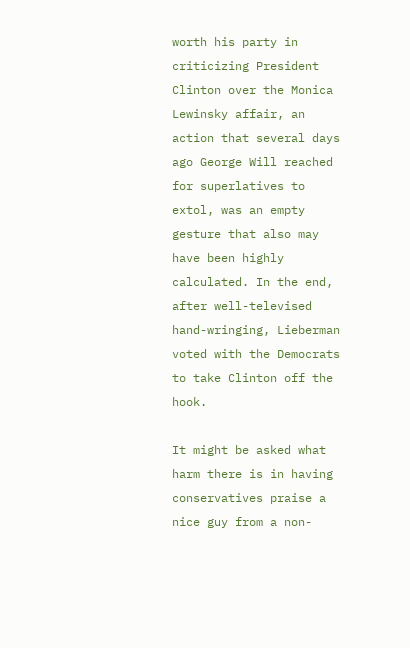worth his party in criticizing President Clinton over the Monica Lewinsky affair, an action that several days ago George Will reached for superlatives to extol, was an empty gesture that also may have been highly calculated. In the end, after well-televised hand-wringing, Lieberman voted with the Democrats to take Clinton off the hook.

It might be asked what harm there is in having conservatives praise a nice guy from a non-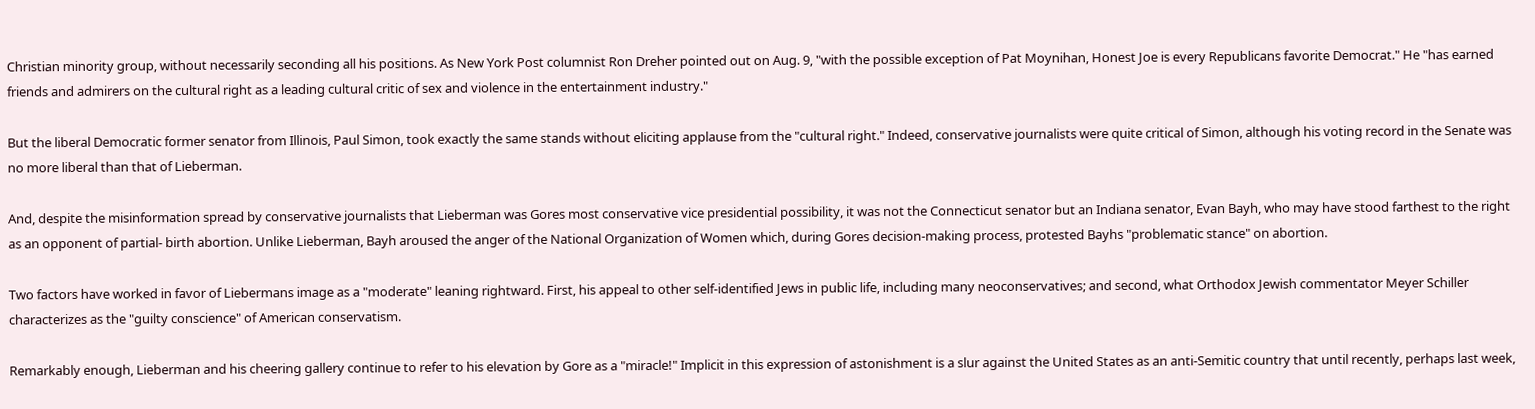Christian minority group, without necessarily seconding all his positions. As New York Post columnist Ron Dreher pointed out on Aug. 9, "with the possible exception of Pat Moynihan, Honest Joe is every Republicans favorite Democrat." He "has earned friends and admirers on the cultural right as a leading cultural critic of sex and violence in the entertainment industry."

But the liberal Democratic former senator from Illinois, Paul Simon, took exactly the same stands without eliciting applause from the "cultural right." Indeed, conservative journalists were quite critical of Simon, although his voting record in the Senate was no more liberal than that of Lieberman.

And, despite the misinformation spread by conservative journalists that Lieberman was Gores most conservative vice presidential possibility, it was not the Connecticut senator but an Indiana senator, Evan Bayh, who may have stood farthest to the right as an opponent of partial- birth abortion. Unlike Lieberman, Bayh aroused the anger of the National Organization of Women which, during Gores decision-making process, protested Bayhs "problematic stance" on abortion.

Two factors have worked in favor of Liebermans image as a "moderate" leaning rightward. First, his appeal to other self-identified Jews in public life, including many neoconservatives; and second, what Orthodox Jewish commentator Meyer Schiller characterizes as the "guilty conscience" of American conservatism.

Remarkably enough, Lieberman and his cheering gallery continue to refer to his elevation by Gore as a "miracle!" Implicit in this expression of astonishment is a slur against the United States as an anti-Semitic country that until recently, perhaps last week,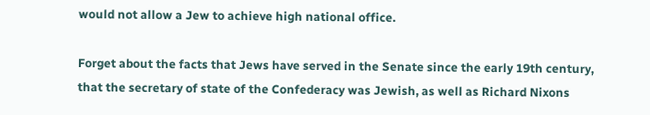would not allow a Jew to achieve high national office.

Forget about the facts that Jews have served in the Senate since the early 19th century, that the secretary of state of the Confederacy was Jewish, as well as Richard Nixons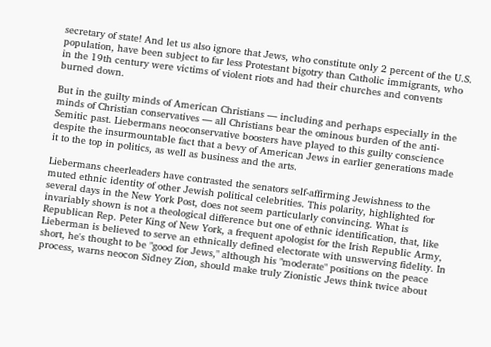secretary of state! And let us also ignore that Jews, who constitute only 2 percent of the U.S. population, have been subject to far less Protestant bigotry than Catholic immigrants, who in the 19th century were victims of violent riots and had their churches and convents burned down.

But in the guilty minds of American Christians — including and perhaps especially in the minds of Christian conservatives — all Christians bear the ominous burden of the anti-Semitic past. Liebermans neoconservative boosters have played to this guilty conscience despite the insurmountable fact that a bevy of American Jews in earlier generations made it to the top in politics, as well as business and the arts.

Liebermans cheerleaders have contrasted the senators self-affirming Jewishness to the muted ethnic identity of other Jewish political celebrities. This polarity, highlighted for several days in the New York Post, does not seem particularly convincing. What is invariably shown is not a theological difference but one of ethnic identification, that, like Republican Rep. Peter King of New York, a frequent apologist for the Irish Republic Army, Lieberman is believed to serve an ethnically defined electorate with unswerving fidelity. In short, he's thought to be "good for Jews," although his "moderate" positions on the peace process, warns neocon Sidney Zion, should make truly Zionistic Jews think twice about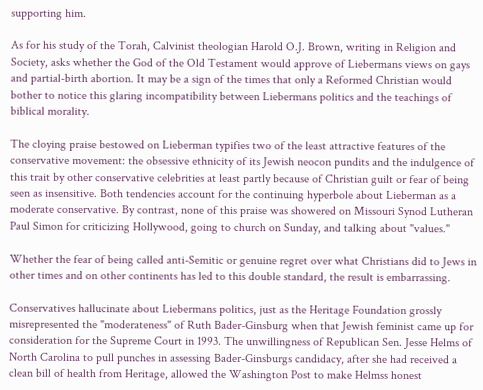supporting him.

As for his study of the Torah, Calvinist theologian Harold O.J. Brown, writing in Religion and Society, asks whether the God of the Old Testament would approve of Liebermans views on gays and partial-birth abortion. It may be a sign of the times that only a Reformed Christian would bother to notice this glaring incompatibility between Liebermans politics and the teachings of biblical morality.

The cloying praise bestowed on Lieberman typifies two of the least attractive features of the conservative movement: the obsessive ethnicity of its Jewish neocon pundits and the indulgence of this trait by other conservative celebrities at least partly because of Christian guilt or fear of being seen as insensitive. Both tendencies account for the continuing hyperbole about Lieberman as a moderate conservative. By contrast, none of this praise was showered on Missouri Synod Lutheran Paul Simon for criticizing Hollywood, going to church on Sunday, and talking about "values."

Whether the fear of being called anti-Semitic or genuine regret over what Christians did to Jews in other times and on other continents has led to this double standard, the result is embarrassing.

Conservatives hallucinate about Liebermans politics, just as the Heritage Foundation grossly misrepresented the "moderateness" of Ruth Bader-Ginsburg when that Jewish feminist came up for consideration for the Supreme Court in 1993. The unwillingness of Republican Sen. Jesse Helms of North Carolina to pull punches in assessing Bader-Ginsburgs candidacy, after she had received a clean bill of health from Heritage, allowed the Washington Post to make Helmss honest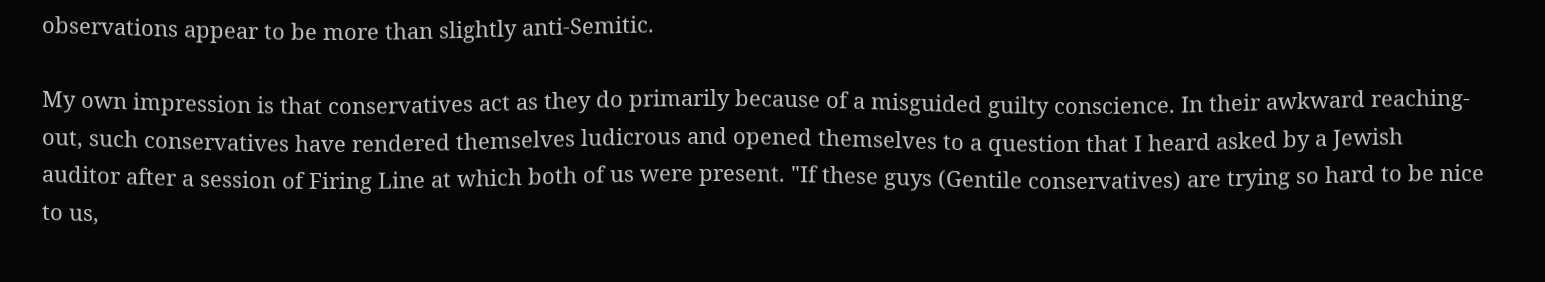observations appear to be more than slightly anti-Semitic.

My own impression is that conservatives act as they do primarily because of a misguided guilty conscience. In their awkward reaching-out, such conservatives have rendered themselves ludicrous and opened themselves to a question that I heard asked by a Jewish auditor after a session of Firing Line at which both of us were present. "If these guys (Gentile conservatives) are trying so hard to be nice to us,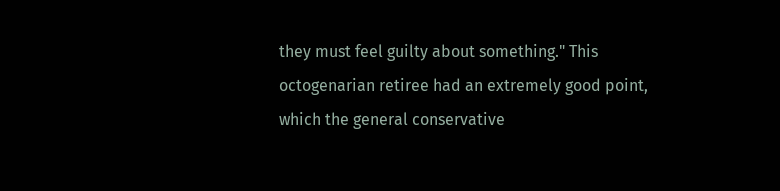they must feel guilty about something." This octogenarian retiree had an extremely good point, which the general conservative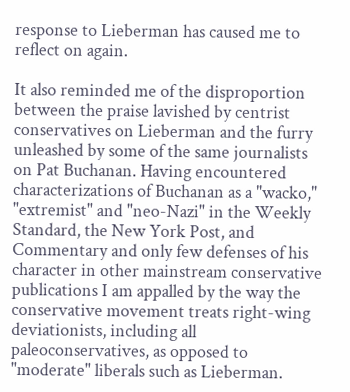response to Lieberman has caused me to reflect on again.

It also reminded me of the disproportion between the praise lavished by centrist conservatives on Lieberman and the furry unleashed by some of the same journalists on Pat Buchanan. Having encountered characterizations of Buchanan as a "wacko," "extremist" and "neo-Nazi" in the Weekly Standard, the New York Post, and Commentary and only few defenses of his character in other mainstream conservative publications I am appalled by the way the conservative movement treats right-wing deviationists, including all paleoconservatives, as opposed to "moderate" liberals such as Lieberman.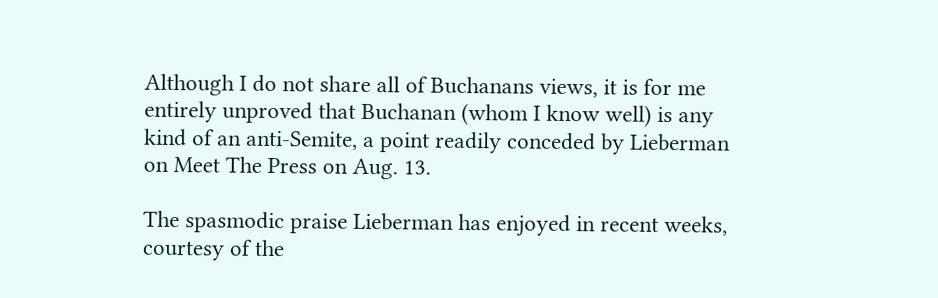Although I do not share all of Buchanans views, it is for me entirely unproved that Buchanan (whom I know well) is any kind of an anti-Semite, a point readily conceded by Lieberman on Meet The Press on Aug. 13.

The spasmodic praise Lieberman has enjoyed in recent weeks, courtesy of the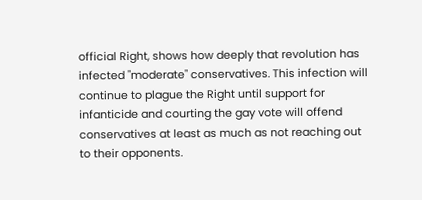official Right, shows how deeply that revolution has infected "moderate" conservatives. This infection will continue to plague the Right until support for infanticide and courting the gay vote will offend conservatives at least as much as not reaching out to their opponents.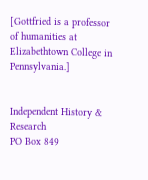[Gottfried is a professor of humanities at Elizabethtown College in Pennsylvania.]


Independent History & Research
PO Box 849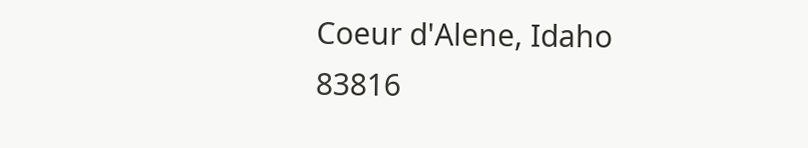Coeur d'Alene, Idaho 83816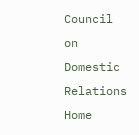Council on Domestic Relations Home